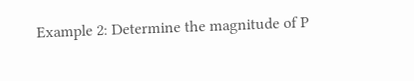Example 2: Determine the magnitude of P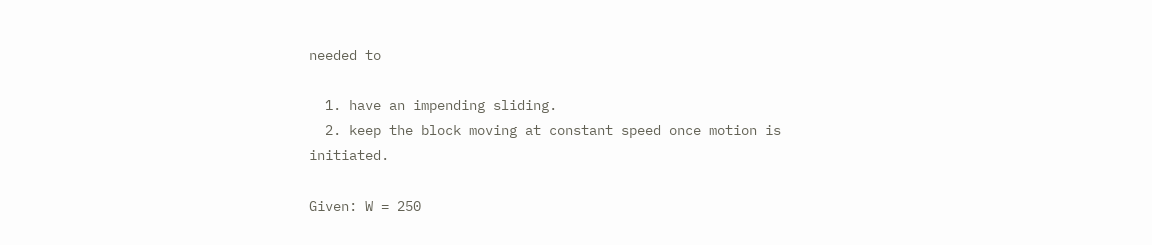needed to

  1. have an impending sliding.
  2. keep the block moving at constant speed once motion is initiated.

Given: W = 250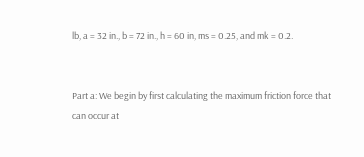lb, a = 32 in., b = 72 in., h = 60 in, ms = 0.25, and mk = 0.2.


Part a: We begin by first calculating the maximum friction force that can occur at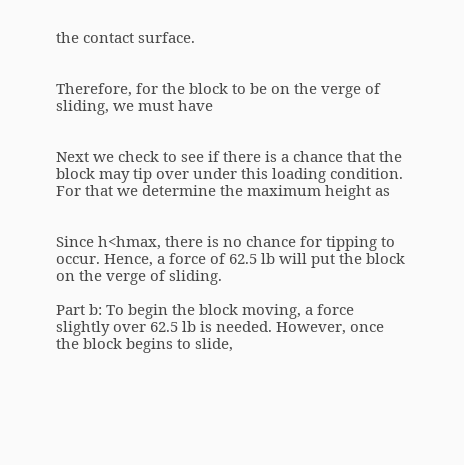the contact surface.


Therefore, for the block to be on the verge of sliding, we must have


Next we check to see if there is a chance that the block may tip over under this loading condition. For that we determine the maximum height as


Since h<hmax, there is no chance for tipping to occur. Hence, a force of 62.5 lb will put the block on the verge of sliding.

Part b: To begin the block moving, a force slightly over 62.5 lb is needed. However, once the block begins to slide,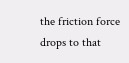the friction force drops to that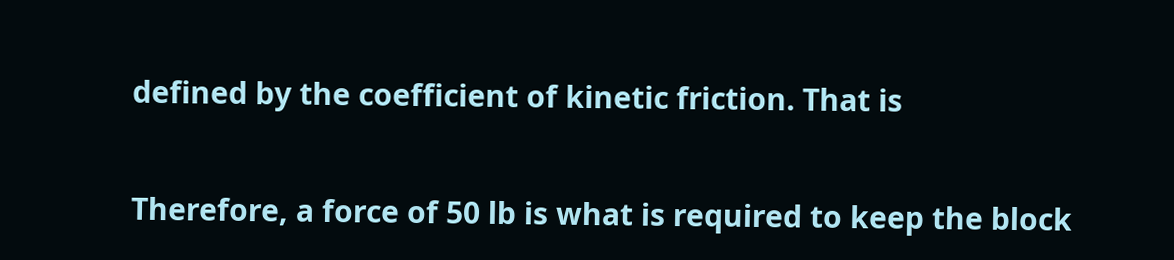defined by the coefficient of kinetic friction. That is


Therefore, a force of 50 lb is what is required to keep the block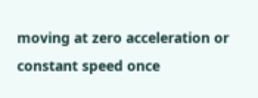moving at zero acceleration or constant speed once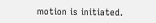motion is initiated.